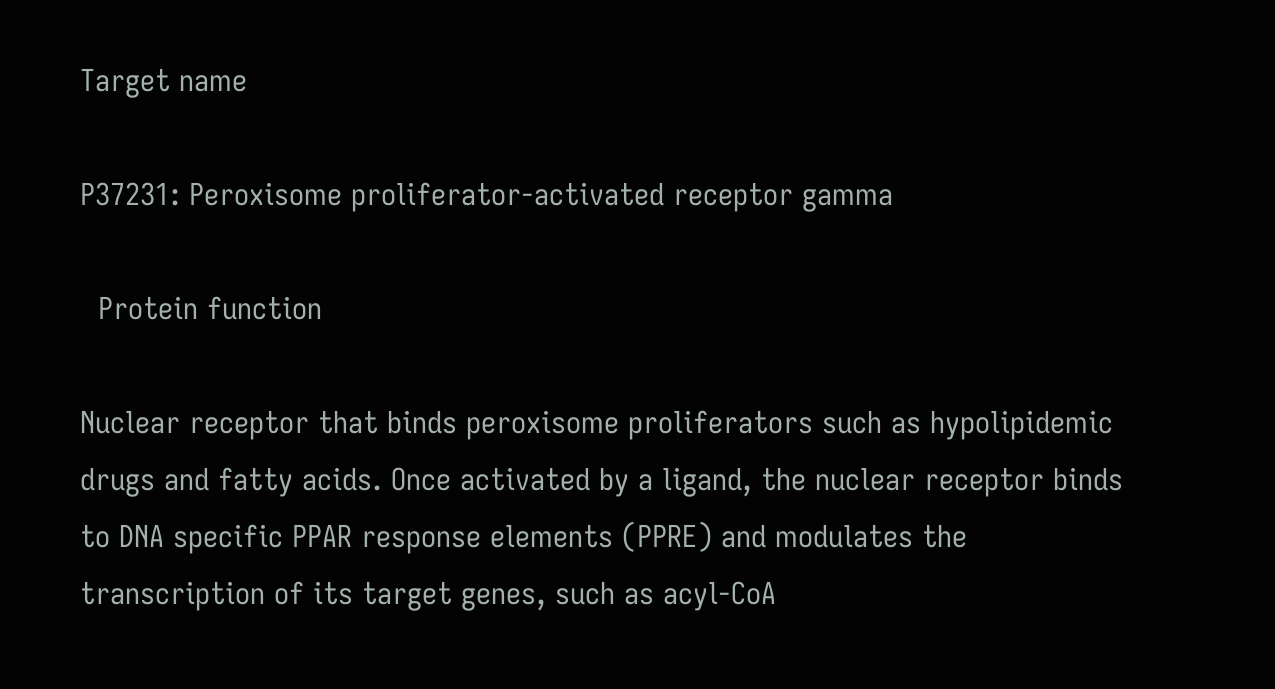Target name

P37231: Peroxisome proliferator-activated receptor gamma

  Protein function

Nuclear receptor that binds peroxisome proliferators such as hypolipidemic drugs and fatty acids. Once activated by a ligand, the nuclear receptor binds to DNA specific PPAR response elements (PPRE) and modulates the transcription of its target genes, such as acyl-CoA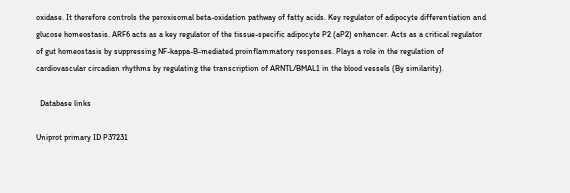oxidase. It therefore controls the peroxisomal beta-oxidation pathway of fatty acids. Key regulator of adipocyte differentiation and glucose homeostasis. ARF6 acts as a key regulator of the tissue-specific adipocyte P2 (aP2) enhancer. Acts as a critical regulator of gut homeostasis by suppressing NF-kappa-B-mediated proinflammatory responses. Plays a role in the regulation of cardiovascular circadian rhythms by regulating the transcription of ARNTL/BMAL1 in the blood vessels (By similarity).

  Database links

Uniprot primary ID P37231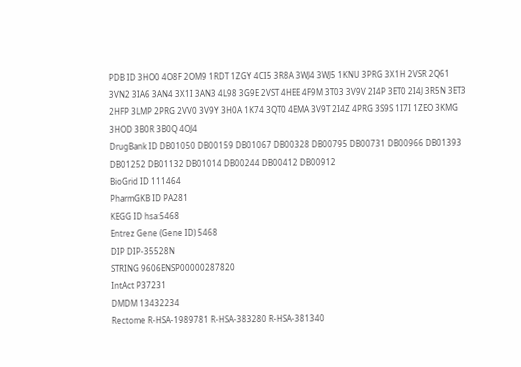PDB ID 3HO0 4O8F 2OM9 1RDT 1ZGY 4CI5 3R8A 3WJ4 3WJ5 1KNU 3PRG 3X1H 2VSR 2Q61 3VN2 3IA6 3AN4 3X1I 3AN3 4L98 3G9E 2VST 4HEE 4F9M 3T03 3V9V 2I4P 3ET0 2I4J 3R5N 3ET3 2HFP 3LMP 2PRG 2VV0 3V9Y 3H0A 1K74 3QT0 4EMA 3V9T 2I4Z 4PRG 3S9S 1I7I 1ZEO 3KMG 3HOD 3B0R 3B0Q 4OJ4
DrugBank ID DB01050 DB00159 DB01067 DB00328 DB00795 DB00731 DB00966 DB01393 DB01252 DB01132 DB01014 DB00244 DB00412 DB00912
BioGrid ID 111464
PharmGKB ID PA281
KEGG ID hsa:5468
Entrez Gene (Gene ID) 5468
DIP DIP-35528N
STRING 9606ENSP00000287820
IntAct P37231
DMDM 13432234
Rectome R-HSA-1989781 R-HSA-383280 R-HSA-381340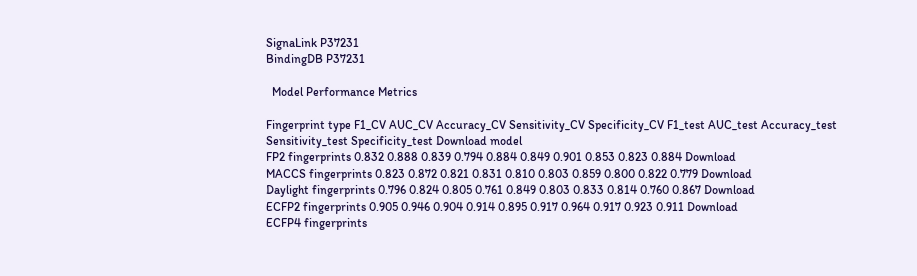SignaLink P37231
BindingDB P37231

  Model Performance Metrics

Fingerprint type F1_CV AUC_CV Accuracy_CV Sensitivity_CV Specificity_CV F1_test AUC_test Accuracy_test Sensitivity_test Specificity_test Download model
FP2 fingerprints 0.832 0.888 0.839 0.794 0.884 0.849 0.901 0.853 0.823 0.884 Download
MACCS fingerprints 0.823 0.872 0.821 0.831 0.810 0.803 0.859 0.800 0.822 0.779 Download
Daylight fingerprints 0.796 0.824 0.805 0.761 0.849 0.803 0.833 0.814 0.760 0.867 Download
ECFP2 fingerprints 0.905 0.946 0.904 0.914 0.895 0.917 0.964 0.917 0.923 0.911 Download
ECFP4 fingerprints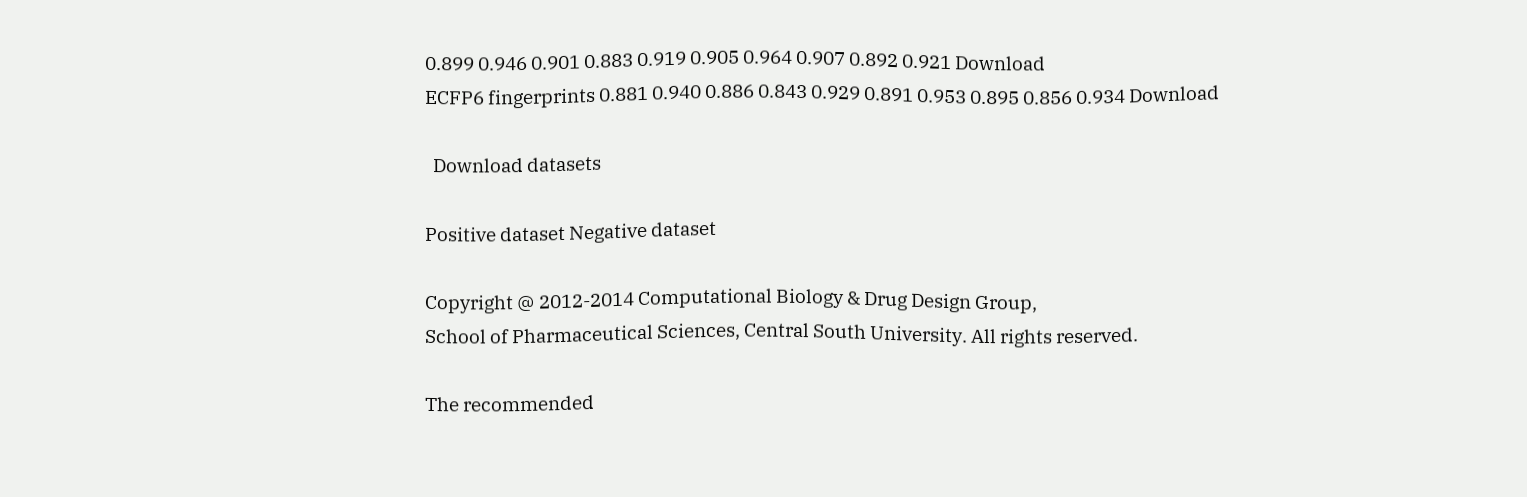0.899 0.946 0.901 0.883 0.919 0.905 0.964 0.907 0.892 0.921 Download
ECFP6 fingerprints 0.881 0.940 0.886 0.843 0.929 0.891 0.953 0.895 0.856 0.934 Download

  Download datasets

Positive dataset Negative dataset

Copyright @ 2012-2014 Computational Biology & Drug Design Group,
School of Pharmaceutical Sciences, Central South University. All rights reserved.

The recommended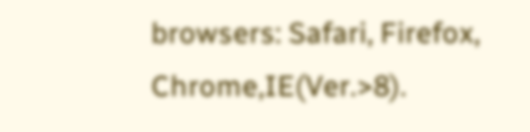browsers: Safari, Firefox, Chrome,IE(Ver.>8).